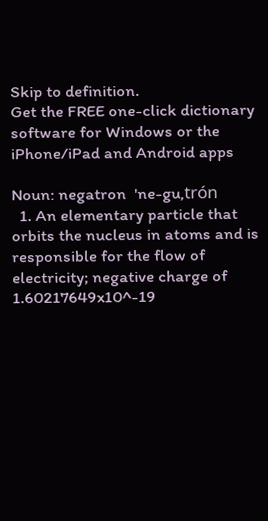Skip to definition.
Get the FREE one-click dictionary software for Windows or the iPhone/iPad and Android apps

Noun: negatron  'ne-gu,trón
  1. An elementary particle that orbits the nucleus in atoms and is responsible for the flow of electricity; negative charge of 1.60217649x10^-19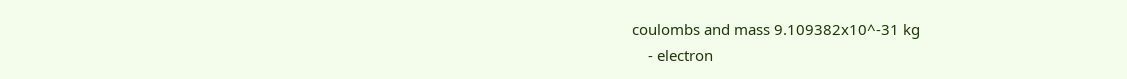coulombs and mass 9.109382x10^-31 kg
    - electron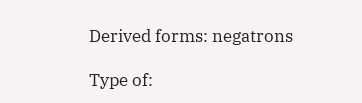Derived forms: negatrons

Type of: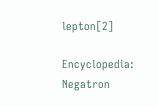lepton[2]

Encyclopedia: Negatron